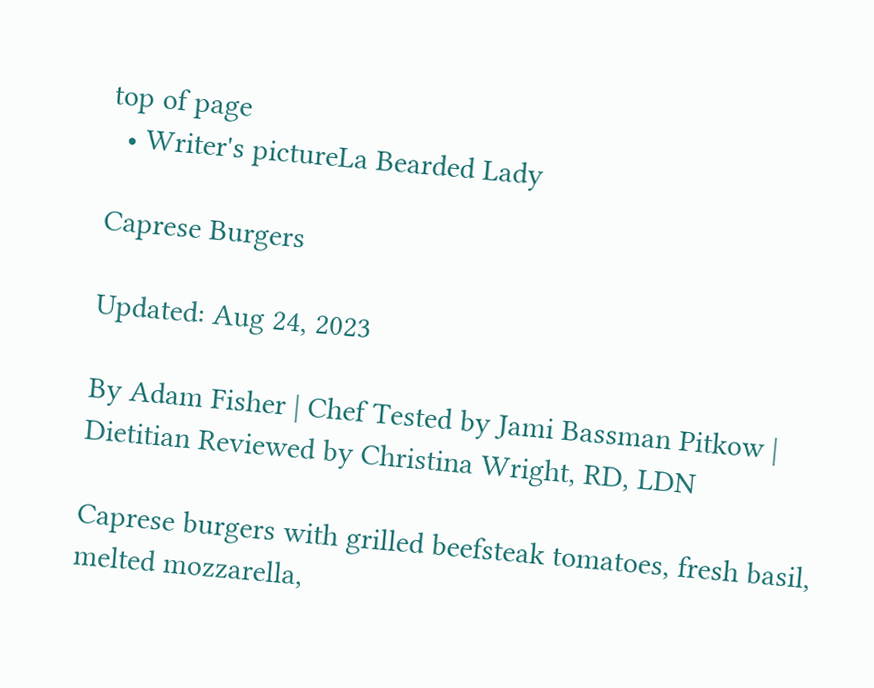top of page
  • Writer's pictureLa Bearded Lady

Caprese Burgers

Updated: Aug 24, 2023

By Adam Fisher | Chef Tested by Jami Bassman Pitkow | Dietitian Reviewed by Christina Wright, RD, LDN

Caprese burgers with grilled beefsteak tomatoes, fresh basil, melted mozzarella,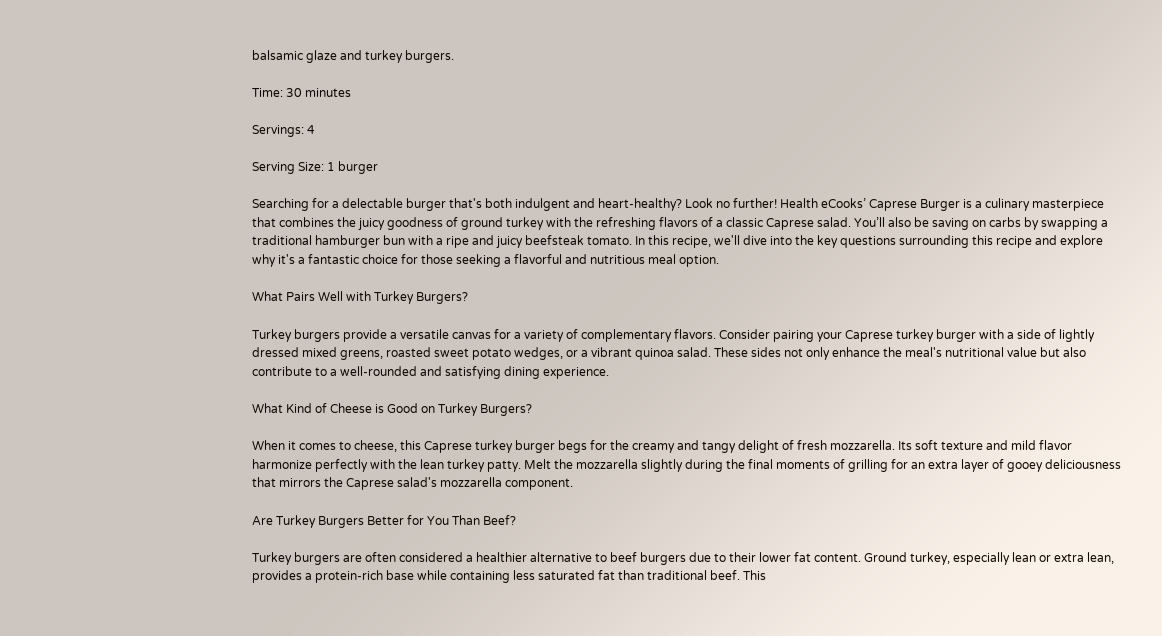balsamic glaze and turkey burgers.

Time: 30 minutes

Servings: 4

Serving Size: 1 burger

Searching for a delectable burger that's both indulgent and heart-healthy? Look no further! Health eCooks’ Caprese Burger is a culinary masterpiece that combines the juicy goodness of ground turkey with the refreshing flavors of a classic Caprese salad. You’ll also be saving on carbs by swapping a traditional hamburger bun with a ripe and juicy beefsteak tomato. In this recipe, we'll dive into the key questions surrounding this recipe and explore why it's a fantastic choice for those seeking a flavorful and nutritious meal option.

What Pairs Well with Turkey Burgers?

Turkey burgers provide a versatile canvas for a variety of complementary flavors. Consider pairing your Caprese turkey burger with a side of lightly dressed mixed greens, roasted sweet potato wedges, or a vibrant quinoa salad. These sides not only enhance the meal's nutritional value but also contribute to a well-rounded and satisfying dining experience.

What Kind of Cheese is Good on Turkey Burgers?

When it comes to cheese, this Caprese turkey burger begs for the creamy and tangy delight of fresh mozzarella. Its soft texture and mild flavor harmonize perfectly with the lean turkey patty. Melt the mozzarella slightly during the final moments of grilling for an extra layer of gooey deliciousness that mirrors the Caprese salad's mozzarella component.

Are Turkey Burgers Better for You Than Beef?

Turkey burgers are often considered a healthier alternative to beef burgers due to their lower fat content. Ground turkey, especially lean or extra lean, provides a protein-rich base while containing less saturated fat than traditional beef. This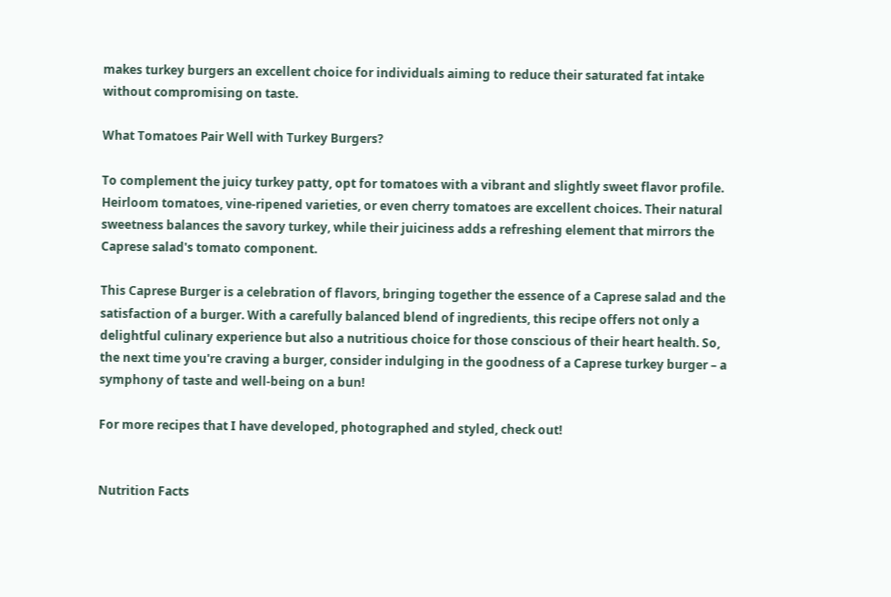makes turkey burgers an excellent choice for individuals aiming to reduce their saturated fat intake without compromising on taste.

What Tomatoes Pair Well with Turkey Burgers?

To complement the juicy turkey patty, opt for tomatoes with a vibrant and slightly sweet flavor profile. Heirloom tomatoes, vine-ripened varieties, or even cherry tomatoes are excellent choices. Their natural sweetness balances the savory turkey, while their juiciness adds a refreshing element that mirrors the Caprese salad's tomato component.

This Caprese Burger is a celebration of flavors, bringing together the essence of a Caprese salad and the satisfaction of a burger. With a carefully balanced blend of ingredients, this recipe offers not only a delightful culinary experience but also a nutritious choice for those conscious of their heart health. So, the next time you're craving a burger, consider indulging in the goodness of a Caprese turkey burger – a symphony of taste and well-being on a bun!

For more recipes that I have developed, photographed and styled, check out!


Nutrition Facts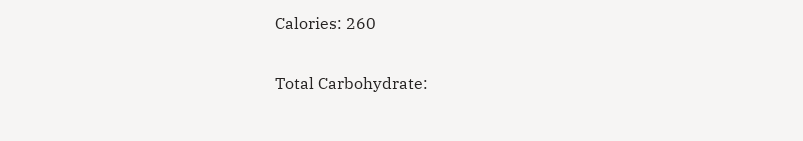Calories: 260

Total Carbohydrate: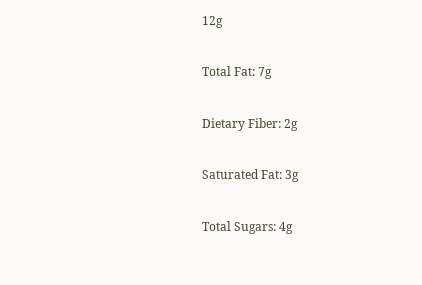12g

Total Fat: 7g

Dietary Fiber: 2g

Saturated Fat: 3g

Total Sugars: 4g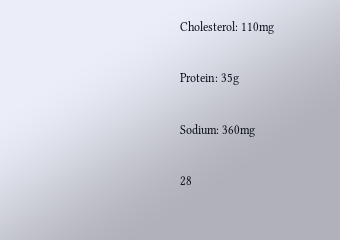Cholesterol: 110mg

Protein: 35g

Sodium: 360mg

28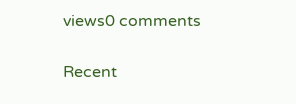views0 comments

Recent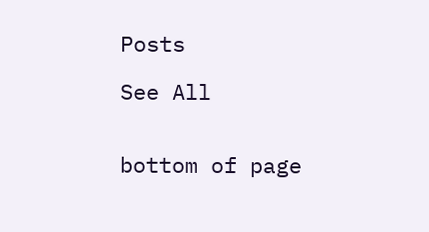Posts

See All


bottom of page